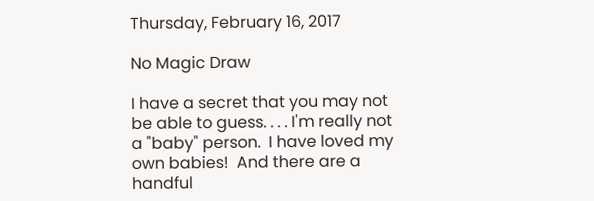Thursday, February 16, 2017

No Magic Draw

I have a secret that you may not be able to guess. . . . I'm really not a "baby" person.  I have loved my own babies!  And there are a handful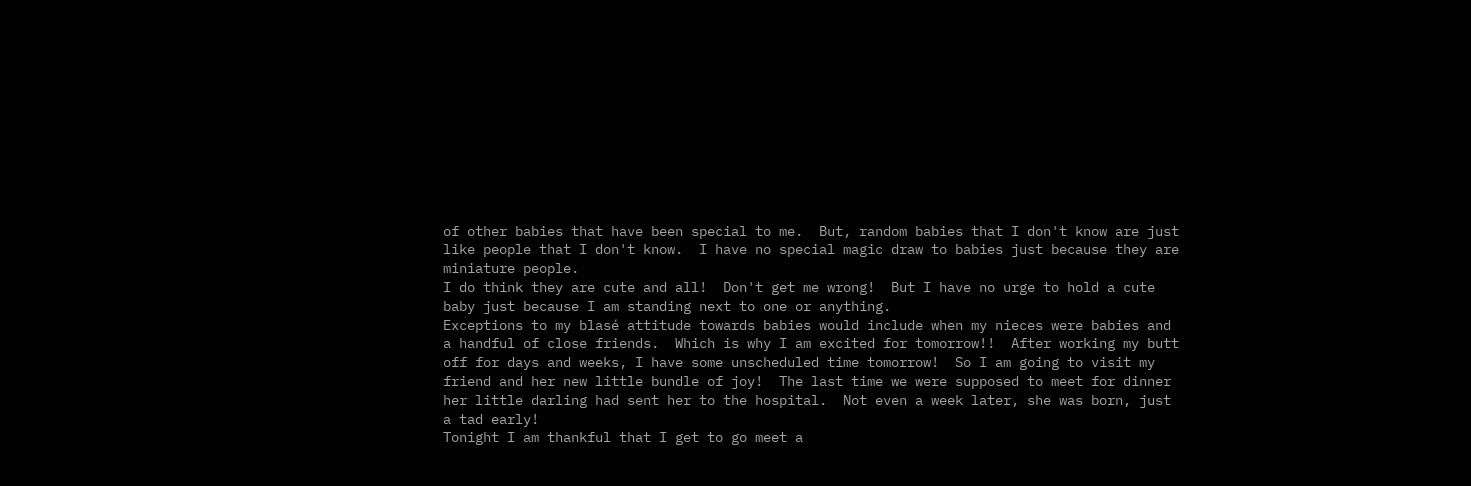of other babies that have been special to me.  But, random babies that I don't know are just like people that I don't know.  I have no special magic draw to babies just because they are miniature people.
I do think they are cute and all!  Don't get me wrong!  But I have no urge to hold a cute baby just because I am standing next to one or anything.
Exceptions to my blasé attitude towards babies would include when my nieces were babies and a handful of close friends.  Which is why I am excited for tomorrow!!  After working my butt off for days and weeks, I have some unscheduled time tomorrow!  So I am going to visit my friend and her new little bundle of joy!  The last time we were supposed to meet for dinner her little darling had sent her to the hospital.  Not even a week later, she was born, just a tad early!
Tonight I am thankful that I get to go meet a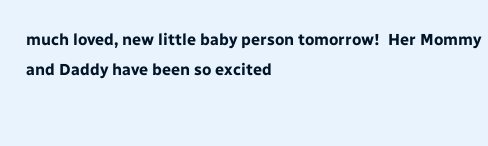much loved, new little baby person tomorrow!  Her Mommy and Daddy have been so excited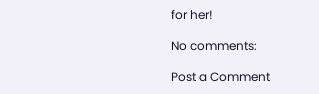for her!

No comments:

Post a Comment